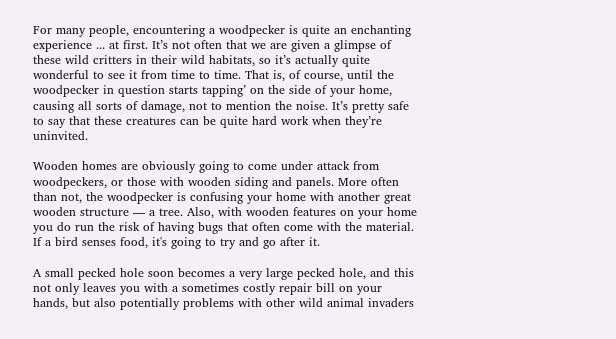For many people, encountering a woodpecker is quite an enchanting experience ... at first. It’s not often that we are given a glimpse of these wild critters in their wild habitats, so it’s actually quite wonderful to see it from time to time. That is, of course, until the woodpecker in question starts tapping’ on the side of your home, causing all sorts of damage, not to mention the noise. It’s pretty safe to say that these creatures can be quite hard work when they’re uninvited.

Wooden homes are obviously going to come under attack from woodpeckers, or those with wooden siding and panels. More often than not, the woodpecker is confusing your home with another great wooden structure — a tree. Also, with wooden features on your home you do run the risk of having bugs that often come with the material. If a bird senses food, it's going to try and go after it.

A small pecked hole soon becomes a very large pecked hole, and this not only leaves you with a sometimes costly repair bill on your hands, but also potentially problems with other wild animal invaders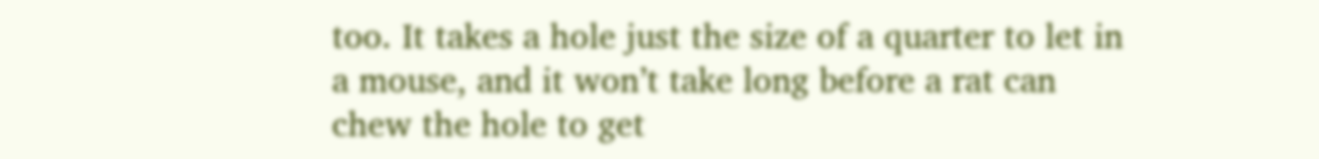too. It takes a hole just the size of a quarter to let in a mouse, and it won’t take long before a rat can chew the hole to get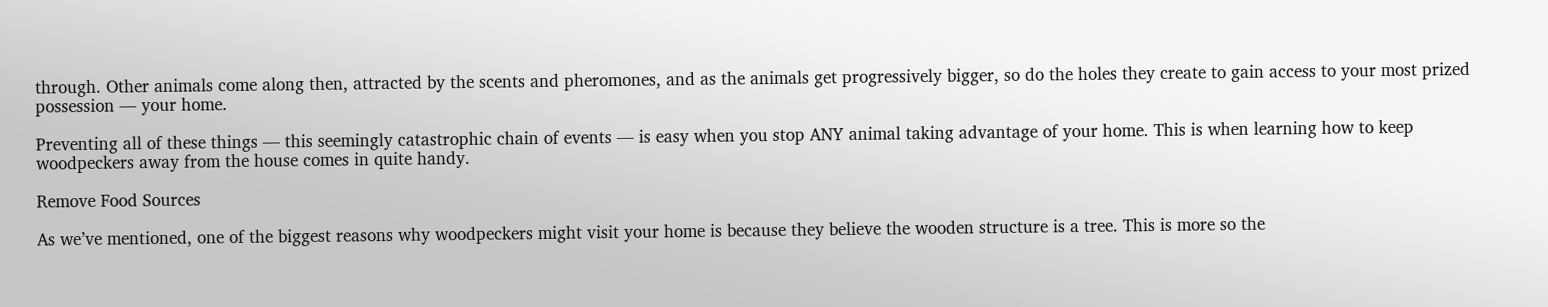through. Other animals come along then, attracted by the scents and pheromones, and as the animals get progressively bigger, so do the holes they create to gain access to your most prized possession — your home.

Preventing all of these things — this seemingly catastrophic chain of events — is easy when you stop ANY animal taking advantage of your home. This is when learning how to keep woodpeckers away from the house comes in quite handy.

Remove Food Sources

As we’ve mentioned, one of the biggest reasons why woodpeckers might visit your home is because they believe the wooden structure is a tree. This is more so the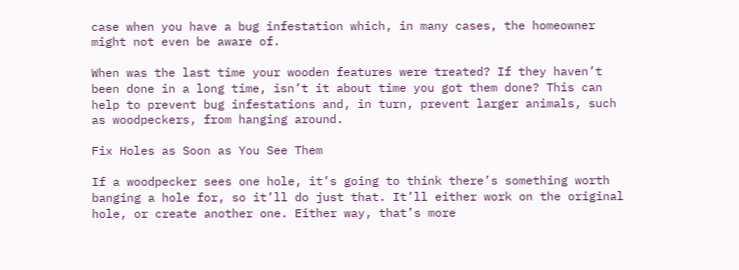case when you have a bug infestation which, in many cases, the homeowner might not even be aware of.

When was the last time your wooden features were treated? If they haven’t been done in a long time, isn’t it about time you got them done? This can help to prevent bug infestations and, in turn, prevent larger animals, such as woodpeckers, from hanging around.

Fix Holes as Soon as You See Them

If a woodpecker sees one hole, it’s going to think there’s something worth banging a hole for, so it’ll do just that. It’ll either work on the original hole, or create another one. Either way, that’s more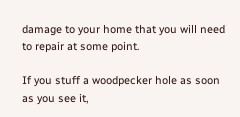damage to your home that you will need to repair at some point.

If you stuff a woodpecker hole as soon as you see it,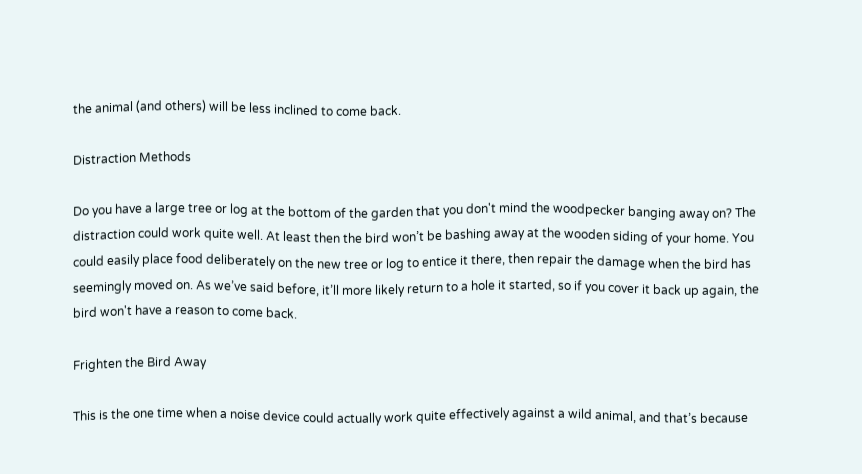the animal (and others) will be less inclined to come back.

Distraction Methods

Do you have a large tree or log at the bottom of the garden that you don't mind the woodpecker banging away on? The distraction could work quite well. At least then the bird won’t be bashing away at the wooden siding of your home. You could easily place food deliberately on the new tree or log to entice it there, then repair the damage when the bird has seemingly moved on. As we’ve said before, it’ll more likely return to a hole it started, so if you cover it back up again, the bird won't have a reason to come back.

Frighten the Bird Away

This is the one time when a noise device could actually work quite effectively against a wild animal, and that’s because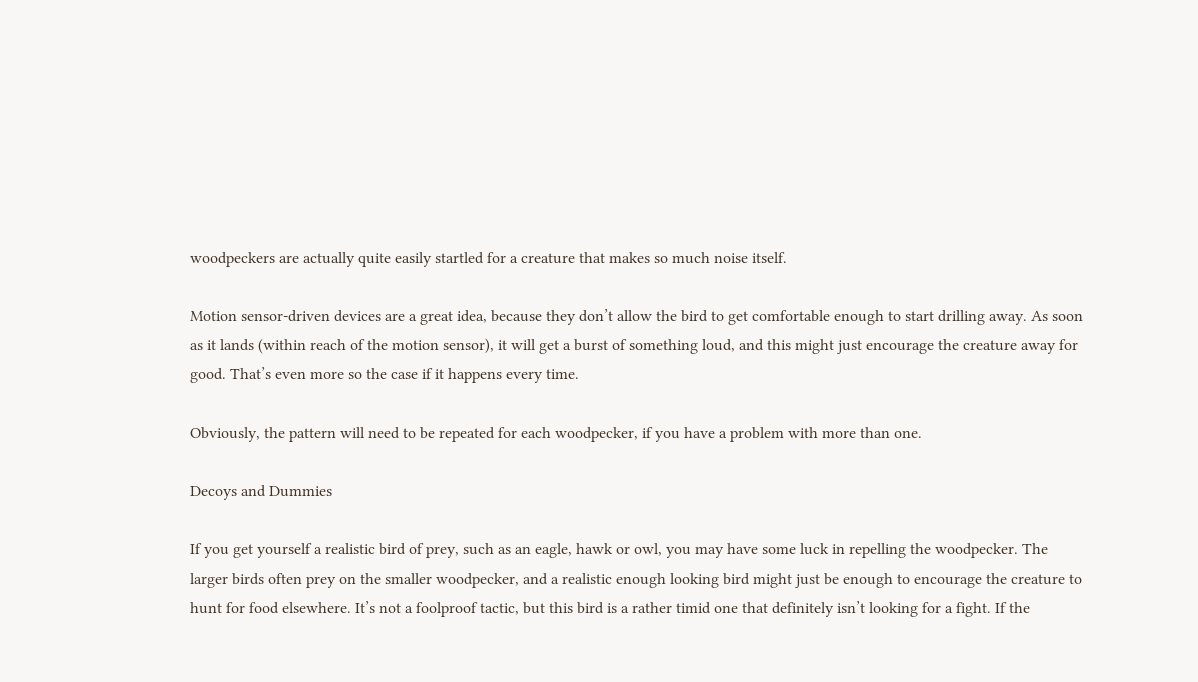woodpeckers are actually quite easily startled for a creature that makes so much noise itself.

Motion sensor-driven devices are a great idea, because they don’t allow the bird to get comfortable enough to start drilling away. As soon as it lands (within reach of the motion sensor), it will get a burst of something loud, and this might just encourage the creature away for good. That’s even more so the case if it happens every time.

Obviously, the pattern will need to be repeated for each woodpecker, if you have a problem with more than one.

Decoys and Dummies

If you get yourself a realistic bird of prey, such as an eagle, hawk or owl, you may have some luck in repelling the woodpecker. The larger birds often prey on the smaller woodpecker, and a realistic enough looking bird might just be enough to encourage the creature to hunt for food elsewhere. It’s not a foolproof tactic, but this bird is a rather timid one that definitely isn’t looking for a fight. If the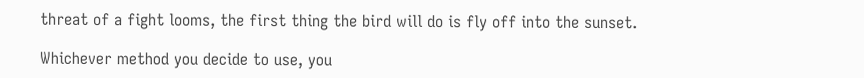threat of a fight looms, the first thing the bird will do is fly off into the sunset.

Whichever method you decide to use, you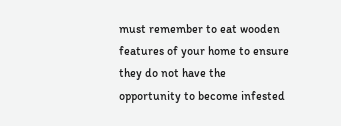must remember to eat wooden features of your home to ensure they do not have the opportunity to become infested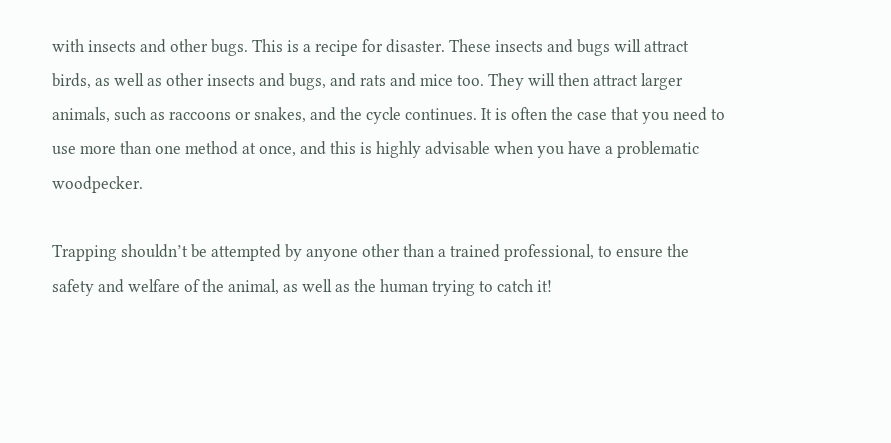with insects and other bugs. This is a recipe for disaster. These insects and bugs will attract birds, as well as other insects and bugs, and rats and mice too. They will then attract larger animals, such as raccoons or snakes, and the cycle continues. It is often the case that you need to use more than one method at once, and this is highly advisable when you have a problematic woodpecker.

Trapping shouldn’t be attempted by anyone other than a trained professional, to ensure the safety and welfare of the animal, as well as the human trying to catch it!